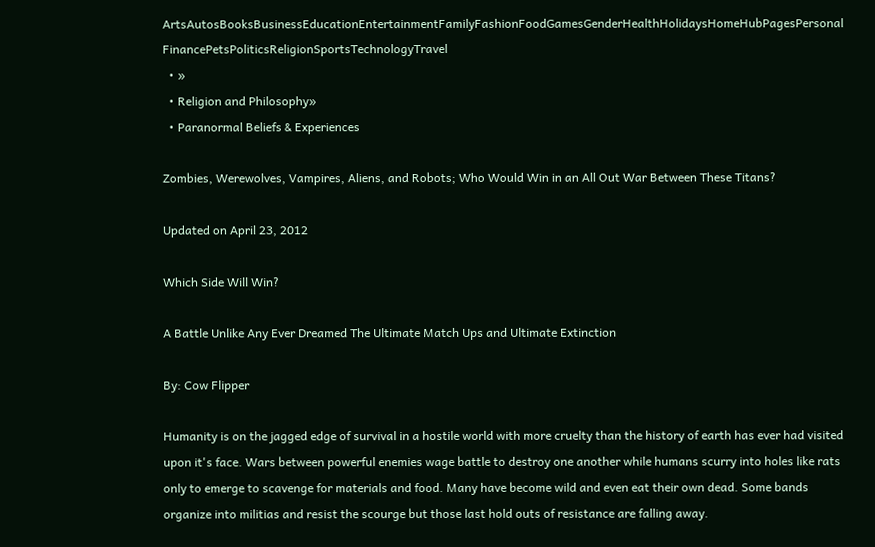ArtsAutosBooksBusinessEducationEntertainmentFamilyFashionFoodGamesGenderHealthHolidaysHomeHubPagesPersonal FinancePetsPoliticsReligionSportsTechnologyTravel
  • »
  • Religion and Philosophy»
  • Paranormal Beliefs & Experiences

Zombies, Werewolves, Vampires, Aliens, and Robots; Who Would Win in an All Out War Between These Titans?

Updated on April 23, 2012

Which Side Will Win?

A Battle Unlike Any Ever Dreamed The Ultimate Match Ups and Ultimate Extinction

By: Cow Flipper

Humanity is on the jagged edge of survival in a hostile world with more cruelty than the history of earth has ever had visited upon it's face. Wars between powerful enemies wage battle to destroy one another while humans scurry into holes like rats only to emerge to scavenge for materials and food. Many have become wild and even eat their own dead. Some bands organize into militias and resist the scourge but those last hold outs of resistance are falling away.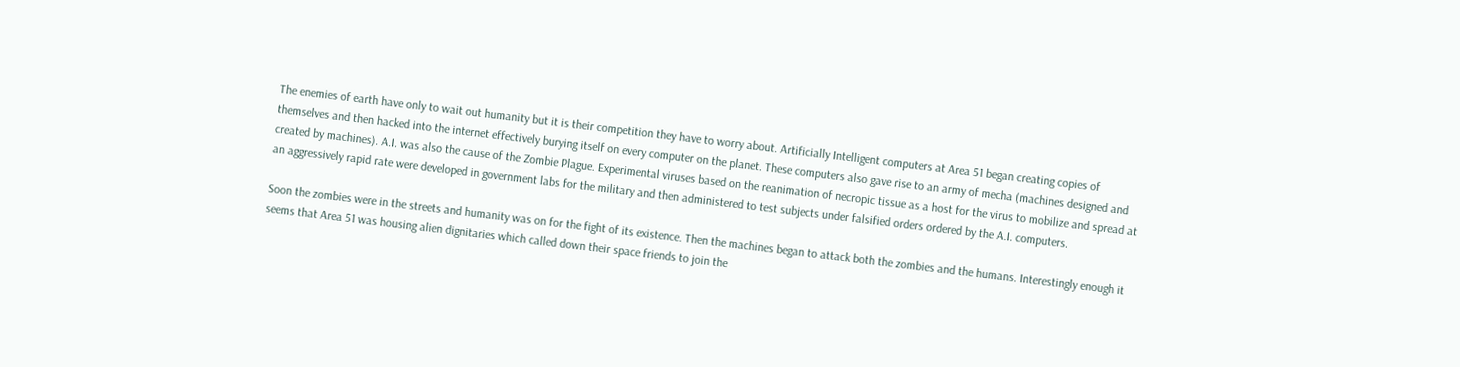The enemies of earth have only to wait out humanity but it is their competition they have to worry about. Artificially Intelligent computers at Area 51 began creating copies of themselves and then hacked into the internet effectively burying itself on every computer on the planet. These computers also gave rise to an army of mecha (machines designed and created by machines). A.I. was also the cause of the Zombie Plague. Experimental viruses based on the reanimation of necropic tissue as a host for the virus to mobilize and spread at an aggressively rapid rate were developed in government labs for the military and then administered to test subjects under falsified orders ordered by the A.I. computers.

Soon the zombies were in the streets and humanity was on for the fight of its existence. Then the machines began to attack both the zombies and the humans. Interestingly enough it seems that Area 51 was housing alien dignitaries which called down their space friends to join the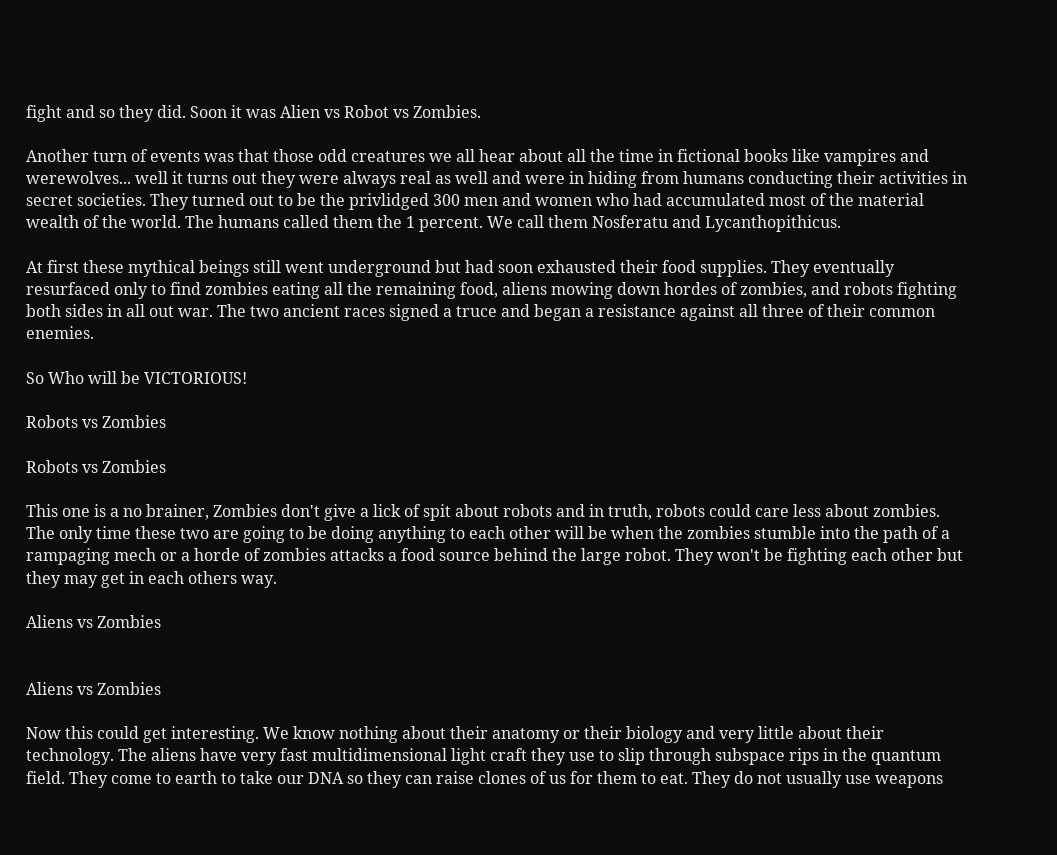fight and so they did. Soon it was Alien vs Robot vs Zombies.

Another turn of events was that those odd creatures we all hear about all the time in fictional books like vampires and werewolves... well it turns out they were always real as well and were in hiding from humans conducting their activities in secret societies. They turned out to be the privlidged 300 men and women who had accumulated most of the material wealth of the world. The humans called them the 1 percent. We call them Nosferatu and Lycanthopithicus.

At first these mythical beings still went underground but had soon exhausted their food supplies. They eventually resurfaced only to find zombies eating all the remaining food, aliens mowing down hordes of zombies, and robots fighting both sides in all out war. The two ancient races signed a truce and began a resistance against all three of their common enemies.

So Who will be VICTORIOUS!

Robots vs Zombies

Robots vs Zombies

This one is a no brainer, Zombies don't give a lick of spit about robots and in truth, robots could care less about zombies. The only time these two are going to be doing anything to each other will be when the zombies stumble into the path of a rampaging mech or a horde of zombies attacks a food source behind the large robot. They won't be fighting each other but they may get in each others way.

Aliens vs Zombies


Aliens vs Zombies

Now this could get interesting. We know nothing about their anatomy or their biology and very little about their technology. The aliens have very fast multidimensional light craft they use to slip through subspace rips in the quantum field. They come to earth to take our DNA so they can raise clones of us for them to eat. They do not usually use weapons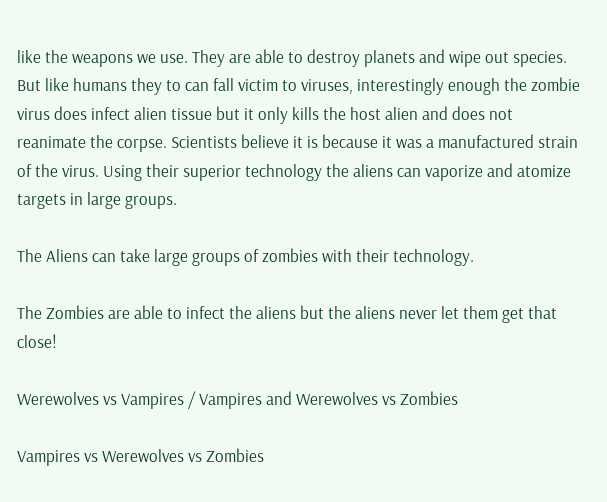like the weapons we use. They are able to destroy planets and wipe out species. But like humans they to can fall victim to viruses, interestingly enough the zombie virus does infect alien tissue but it only kills the host alien and does not reanimate the corpse. Scientists believe it is because it was a manufactured strain of the virus. Using their superior technology the aliens can vaporize and atomize targets in large groups.

The Aliens can take large groups of zombies with their technology.

The Zombies are able to infect the aliens but the aliens never let them get that close!

Werewolves vs Vampires / Vampires and Werewolves vs Zombies

Vampires vs Werewolves vs Zombies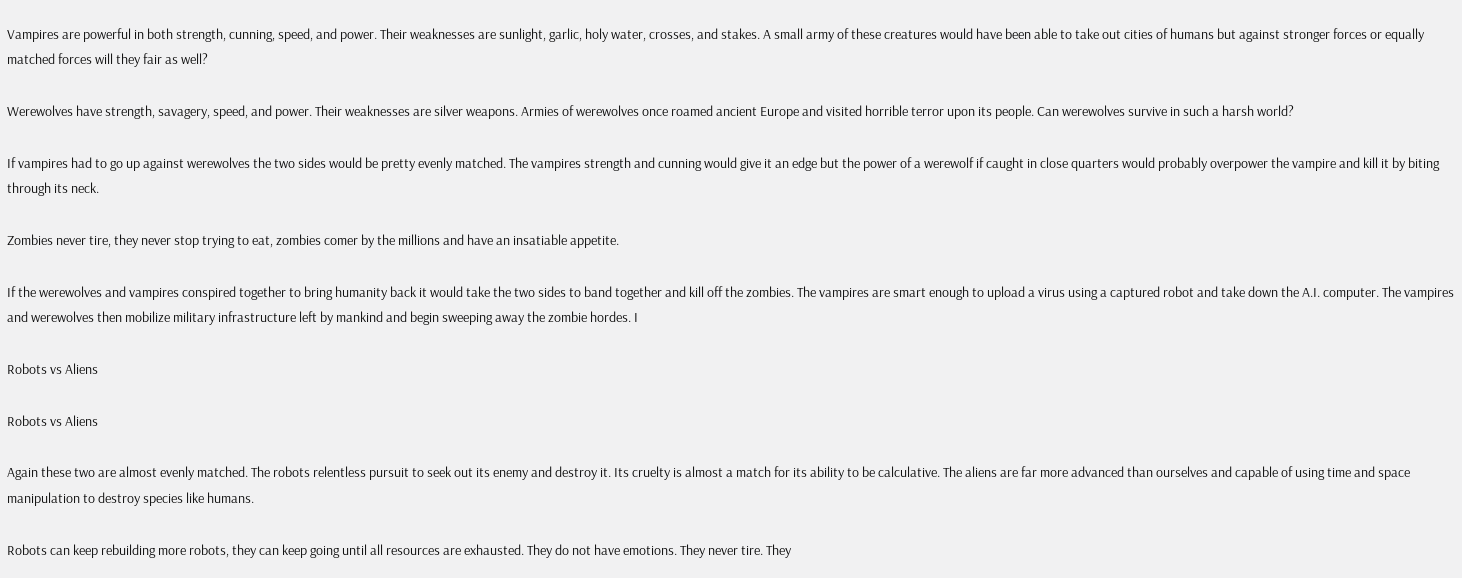Vampires are powerful in both strength, cunning, speed, and power. Their weaknesses are sunlight, garlic, holy water, crosses, and stakes. A small army of these creatures would have been able to take out cities of humans but against stronger forces or equally matched forces will they fair as well?

Werewolves have strength, savagery, speed, and power. Their weaknesses are silver weapons. Armies of werewolves once roamed ancient Europe and visited horrible terror upon its people. Can werewolves survive in such a harsh world?

If vampires had to go up against werewolves the two sides would be pretty evenly matched. The vampires strength and cunning would give it an edge but the power of a werewolf if caught in close quarters would probably overpower the vampire and kill it by biting through its neck.

Zombies never tire, they never stop trying to eat, zombies comer by the millions and have an insatiable appetite.

If the werewolves and vampires conspired together to bring humanity back it would take the two sides to band together and kill off the zombies. The vampires are smart enough to upload a virus using a captured robot and take down the A.I. computer. The vampires and werewolves then mobilize military infrastructure left by mankind and begin sweeping away the zombie hordes. I

Robots vs Aliens

Robots vs Aliens

Again these two are almost evenly matched. The robots relentless pursuit to seek out its enemy and destroy it. Its cruelty is almost a match for its ability to be calculative. The aliens are far more advanced than ourselves and capable of using time and space manipulation to destroy species like humans.

Robots can keep rebuilding more robots, they can keep going until all resources are exhausted. They do not have emotions. They never tire. They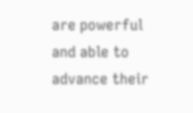are powerful and able to advance their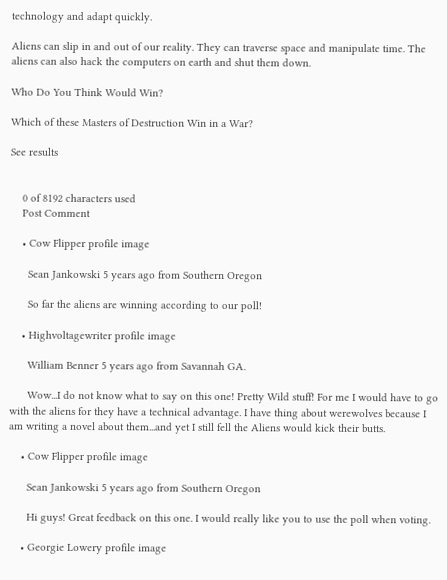technology and adapt quickly.

Aliens can slip in and out of our reality. They can traverse space and manipulate time. The aliens can also hack the computers on earth and shut them down.

Who Do You Think Would Win?

Which of these Masters of Destruction Win in a War?

See results


    0 of 8192 characters used
    Post Comment

    • Cow Flipper profile image

      Sean Jankowski 5 years ago from Southern Oregon

      So far the aliens are winning according to our poll!

    • Highvoltagewriter profile image

      William Benner 5 years ago from Savannah GA.

      Wow...I do not know what to say on this one! Pretty Wild stuff! For me I would have to go with the aliens for they have a technical advantage. I have thing about werewolves because I am writing a novel about them...and yet I still fell the Aliens would kick their butts.

    • Cow Flipper profile image

      Sean Jankowski 5 years ago from Southern Oregon

      Hi guys! Great feedback on this one. I would really like you to use the poll when voting.

    • Georgie Lowery profile image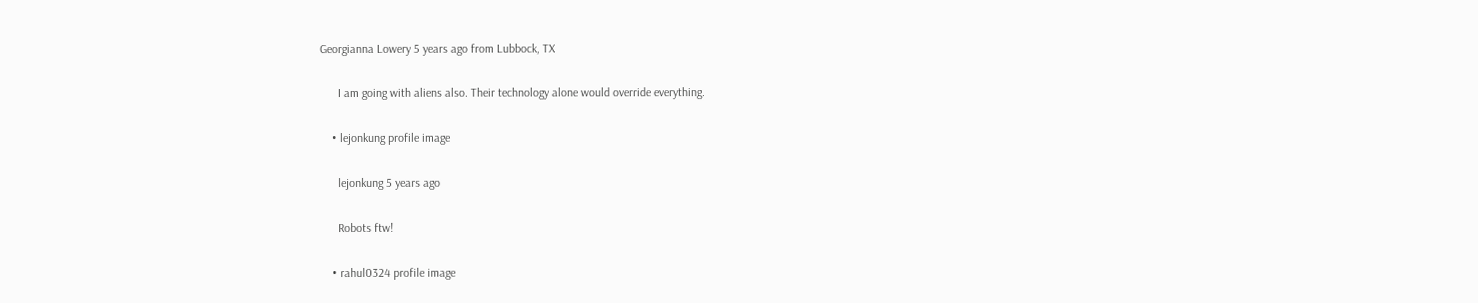Georgianna Lowery 5 years ago from Lubbock, TX

      I am going with aliens also. Their technology alone would override everything.

    • lejonkung profile image

      lejonkung 5 years ago

      Robots ftw!

    • rahul0324 profile image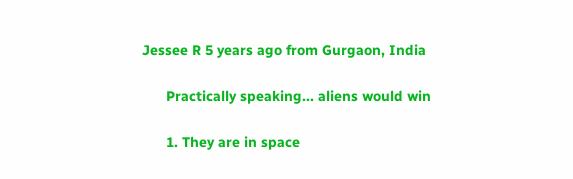Jessee R 5 years ago from Gurgaon, India

      Practically speaking... aliens would win

      1. They are in space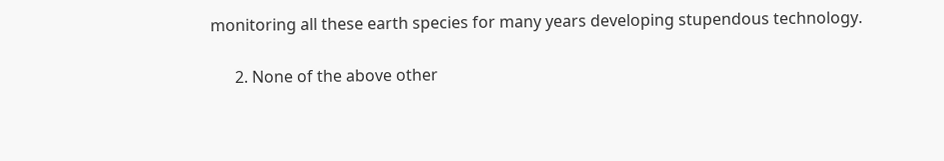monitoring all these earth species for many years developing stupendous technology.

      2. None of the above other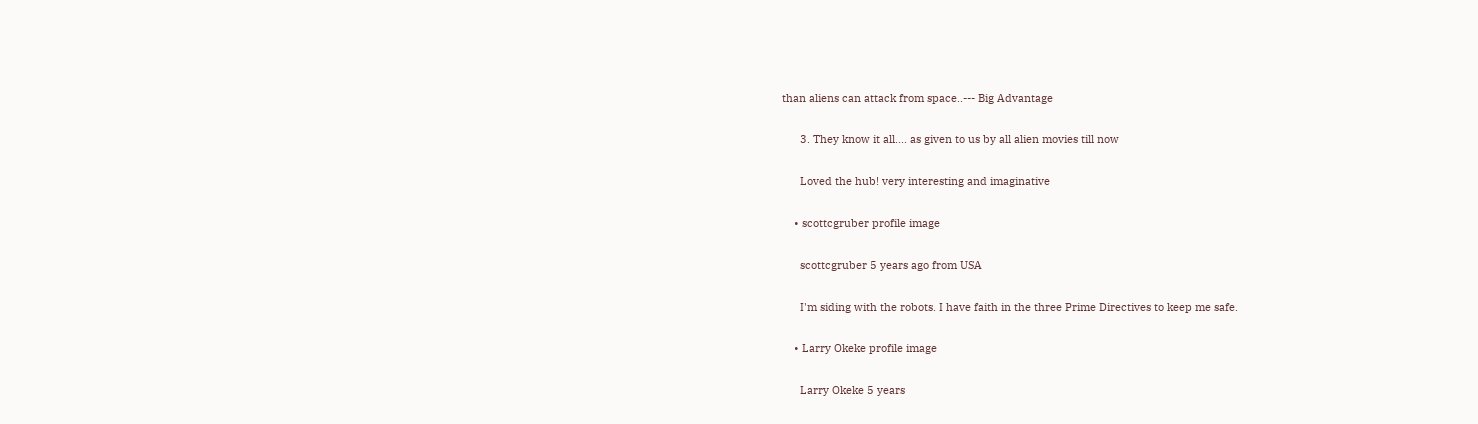than aliens can attack from space..--- Big Advantage

      3. They know it all.... as given to us by all alien movies till now

      Loved the hub! very interesting and imaginative

    • scottcgruber profile image

      scottcgruber 5 years ago from USA

      I'm siding with the robots. I have faith in the three Prime Directives to keep me safe.

    • Larry Okeke profile image

      Larry Okeke 5 years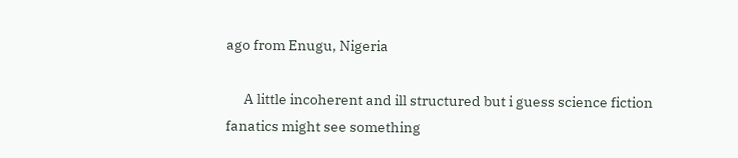ago from Enugu, Nigeria

      A little incoherent and ill structured but i guess science fiction fanatics might see something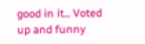good in it... Voted up and funny